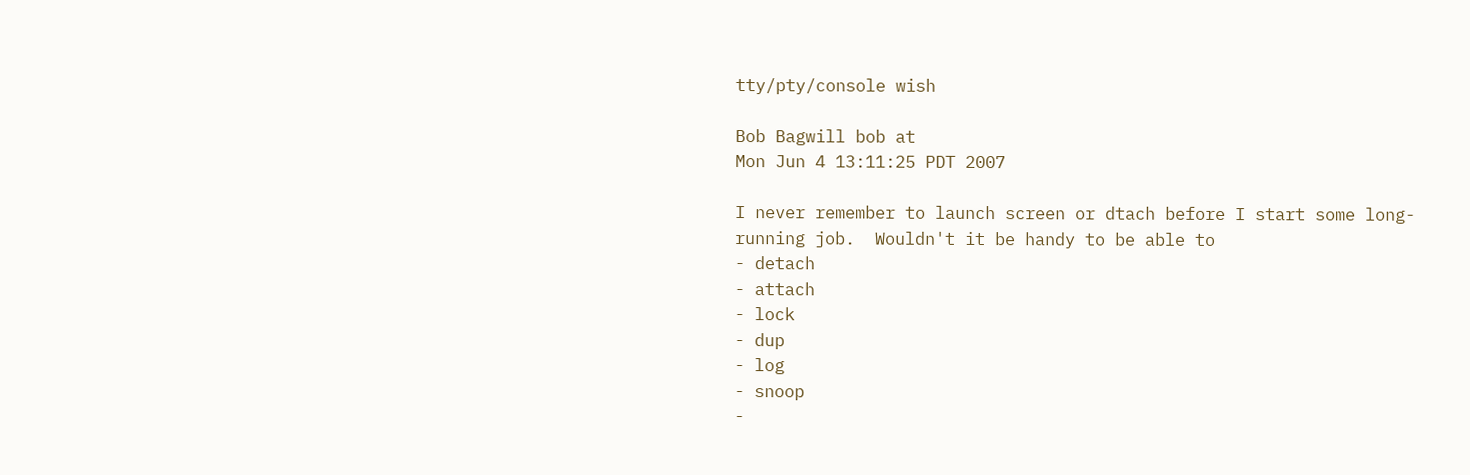tty/pty/console wish

Bob Bagwill bob at
Mon Jun 4 13:11:25 PDT 2007

I never remember to launch screen or dtach before I start some long-
running job.  Wouldn't it be handy to be able to
- detach
- attach
- lock
- dup
- log
- snoop
-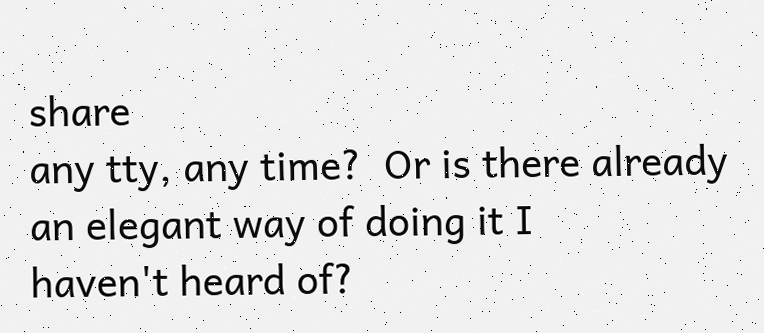share
any tty, any time?  Or is there already an elegant way of doing it I
haven't heard of?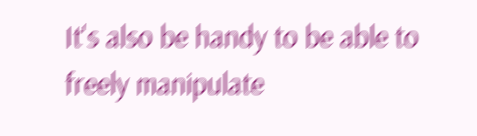It's also be handy to be able to freely manipulate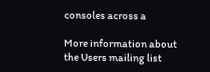consoles across a

More information about the Users mailing list